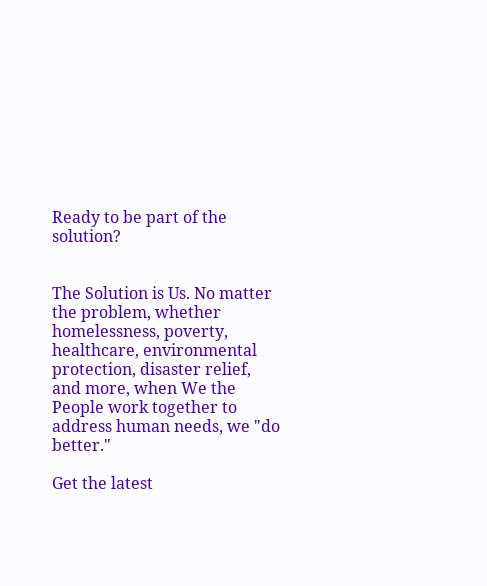Ready to be part of the solution?


The Solution is Us. No matter the problem, whether homelessness, poverty, healthcare, environmental protection, disaster relief, and more, when We the People work together to address human needs, we "do better."

Get the latest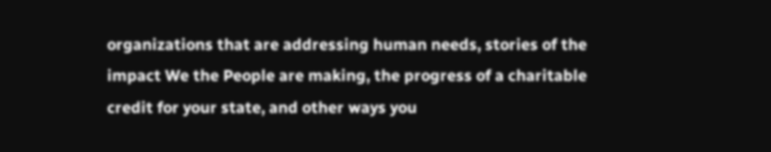organizations that are addressing human needs, stories of the impact We the People are making, the progress of a charitable credit for your state, and other ways you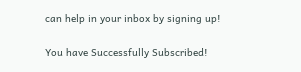can help in your inbox by signing up!

You have Successfully Subscribed!